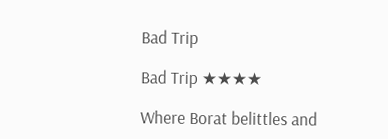Bad Trip

Bad Trip ★★★★

Where Borat belittles and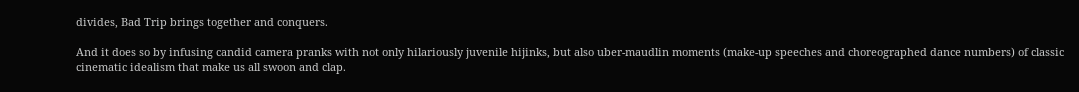divides, Bad Trip brings together and conquers.

And it does so by infusing candid camera pranks with not only hilariously juvenile hijinks, but also uber-maudlin moments (make-up speeches and choreographed dance numbers) of classic cinematic idealism that make us all swoon and clap.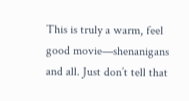This is truly a warm, feel good movie—shenanigans and all. Just don’t tell that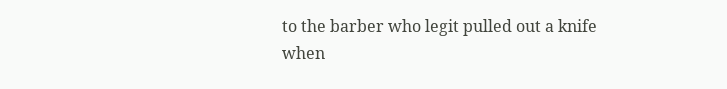to the barber who legit pulled out a knife when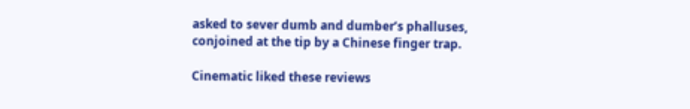asked to sever dumb and dumber’s phalluses, conjoined at the tip by a Chinese finger trap.

Cinematic liked these reviews